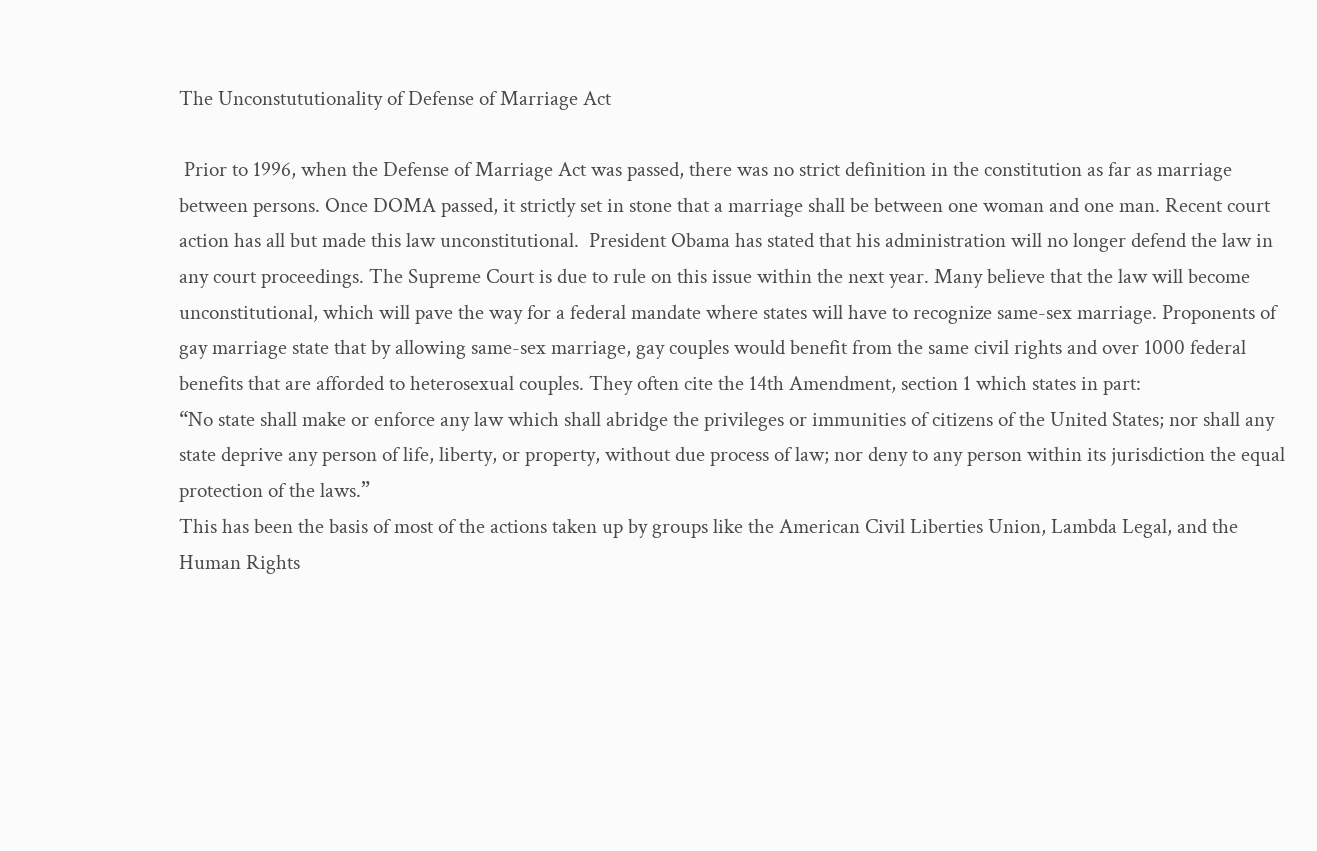The Unconstututionality of Defense of Marriage Act

 Prior to 1996, when the Defense of Marriage Act was passed, there was no strict definition in the constitution as far as marriage between persons. Once DOMA passed, it strictly set in stone that a marriage shall be between one woman and one man. Recent court action has all but made this law unconstitutional.  President Obama has stated that his administration will no longer defend the law in any court proceedings. The Supreme Court is due to rule on this issue within the next year. Many believe that the law will become unconstitutional, which will pave the way for a federal mandate where states will have to recognize same-sex marriage. Proponents of gay marriage state that by allowing same-sex marriage, gay couples would benefit from the same civil rights and over 1000 federal benefits that are afforded to heterosexual couples. They often cite the 14th Amendment, section 1 which states in part:
“No state shall make or enforce any law which shall abridge the privileges or immunities of citizens of the United States; nor shall any state deprive any person of life, liberty, or property, without due process of law; nor deny to any person within its jurisdiction the equal protection of the laws.”
This has been the basis of most of the actions taken up by groups like the American Civil Liberties Union, Lambda Legal, and the Human Rights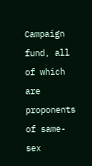Campaign fund, all of which are proponents of same-sex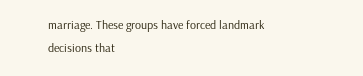marriage. These groups have forced landmark decisions that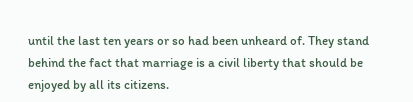until the last ten years or so had been unheard of. They stand behind the fact that marriage is a civil liberty that should be enjoyed by all its citizens.